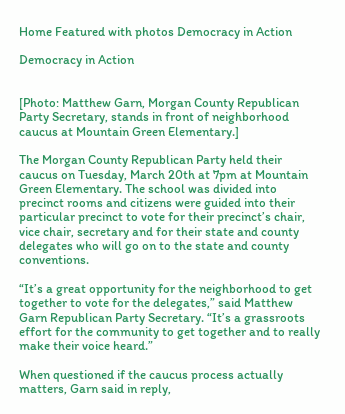Home Featured with photos Democracy in Action

Democracy in Action


[Photo: Matthew Garn, Morgan County Republican Party Secretary, stands in front of neighborhood caucus at Mountain Green Elementary.]

The Morgan County Republican Party held their caucus on Tuesday, March 20th at 7pm at Mountain Green Elementary. The school was divided into precinct rooms and citizens were guided into their particular precinct to vote for their precinct’s chair, vice chair, secretary and for their state and county delegates who will go on to the state and county conventions.

“It’s a great opportunity for the neighborhood to get together to vote for the delegates,” said Matthew Garn Republican Party Secretary. “It’s a grassroots effort for the community to get together and to really make their voice heard.”

When questioned if the caucus process actually matters, Garn said in reply,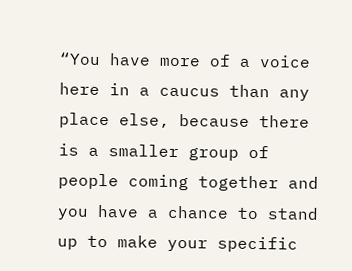“You have more of a voice here in a caucus than any place else, because there is a smaller group of people coming together and you have a chance to stand up to make your specific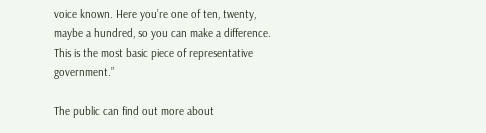voice known. Here you’re one of ten, twenty, maybe a hundred, so you can make a difference. This is the most basic piece of representative government.”

The public can find out more about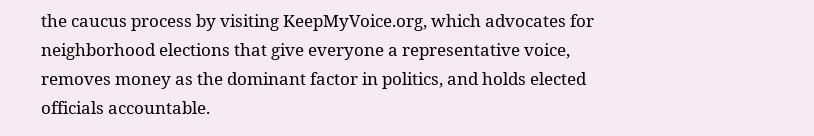the caucus process by visiting KeepMyVoice.org, which advocates for neighborhood elections that give everyone a representative voice, removes money as the dominant factor in politics, and holds elected officials accountable.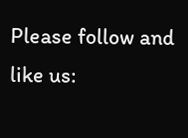Please follow and like us: